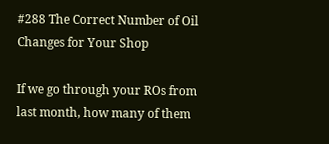#288 The Correct Number of Oil Changes for Your Shop

If we go through your ROs from last month, how many of them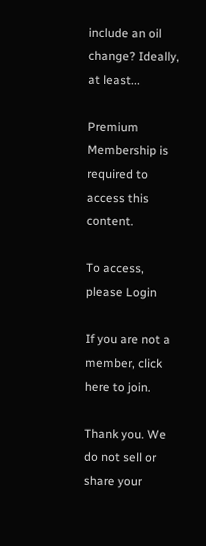include an oil change? Ideally, at least...

Premium Membership is required to access this content.

To access, please Login

If you are not a member, click here to join.

Thank you. We do not sell or share your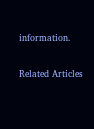information.

Related Articles